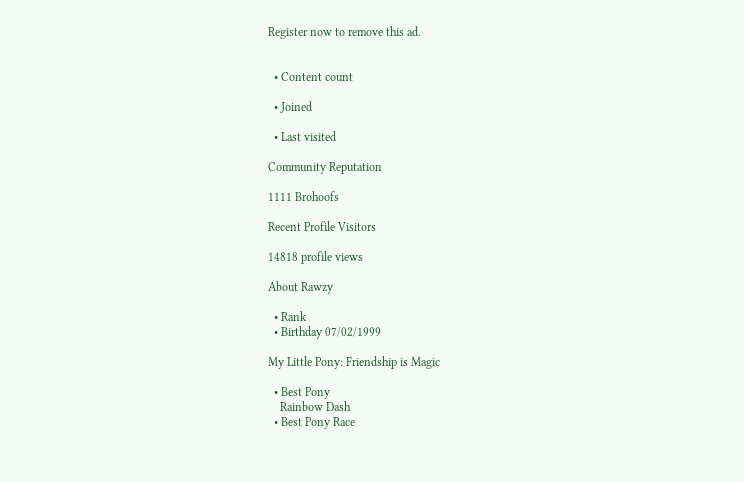Register now to remove this ad.


  • Content count

  • Joined

  • Last visited

Community Reputation

1111 Brohoofs

Recent Profile Visitors

14818 profile views

About Rawzy

  • Rank
  • Birthday 07/02/1999

My Little Pony: Friendship is Magic

  • Best Pony
    Rainbow Dash
  • Best Pony Race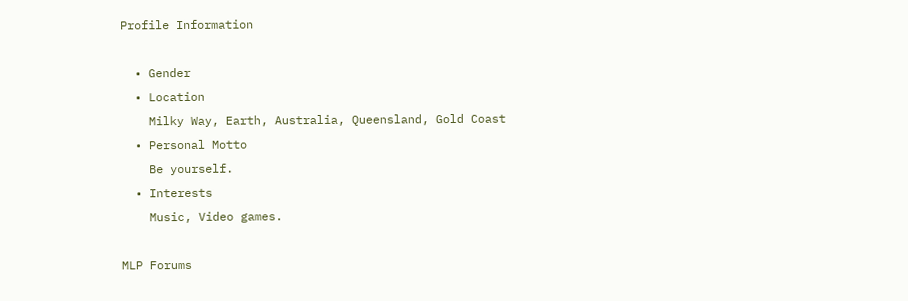Profile Information

  • Gender
  • Location
    Milky Way, Earth, Australia, Queensland, Gold Coast
  • Personal Motto
    Be yourself.
  • Interests
    Music, Video games.

MLP Forums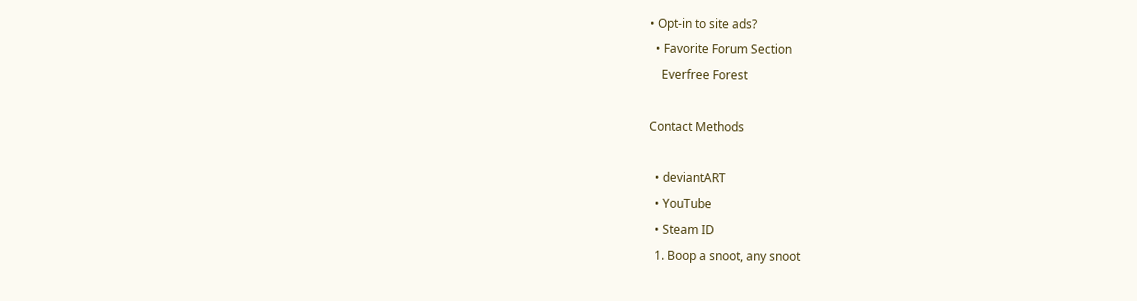• Opt-in to site ads?
  • Favorite Forum Section
    Everfree Forest

Contact Methods

  • deviantART
  • YouTube
  • Steam ID
  1. Boop a snoot, any snoot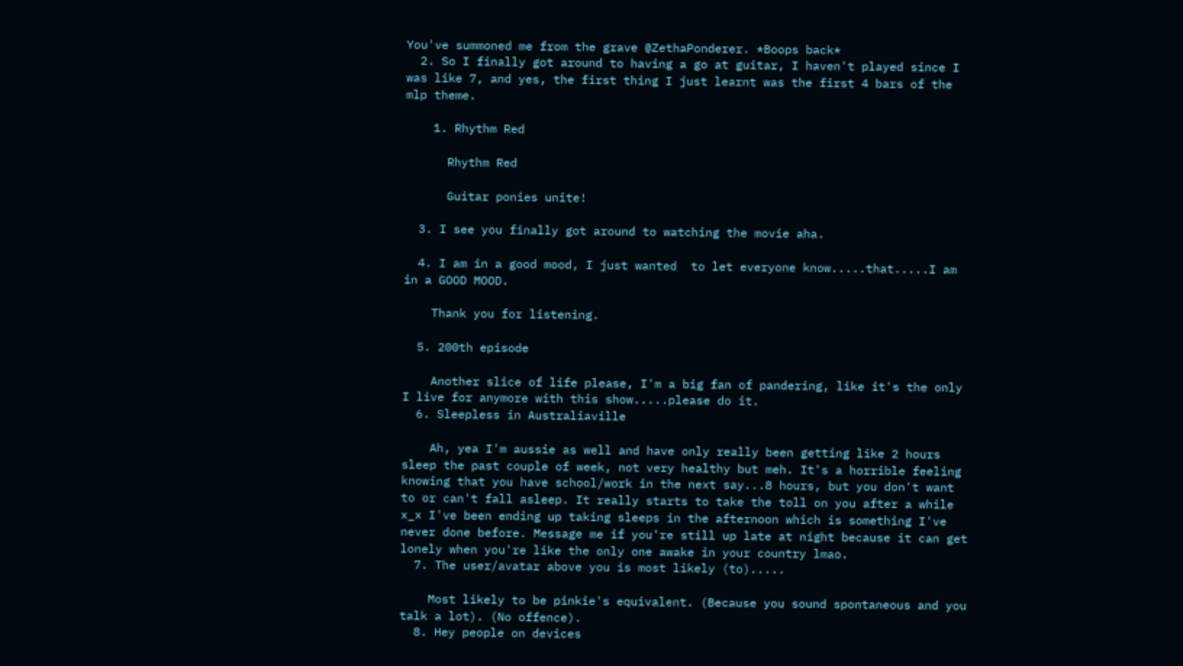You've summoned me from the grave @ZethaPonderer. *Boops back*
  2. So I finally got around to having a go at guitar, I haven't played since I was like 7, and yes, the first thing I just learnt was the first 4 bars of the mlp theme.

    1. Rhythm Red

      Rhythm Red

      Guitar ponies unite!

  3. I see you finally got around to watching the movie aha.

  4. I am in a good mood, I just wanted  to let everyone know.....that.....I am in a GOOD MOOD.

    Thank you for listening.

  5. 200th episode

    Another slice of life please, I'm a big fan of pandering, like it's the only I live for anymore with this show.....please do it.
  6. Sleepless in Australiaville

    Ah, yea I'm aussie as well and have only really been getting like 2 hours sleep the past couple of week, not very healthy but meh. It's a horrible feeling knowing that you have school/work in the next say...8 hours, but you don't want to or can't fall asleep. It really starts to take the toll on you after a while x_x I've been ending up taking sleeps in the afternoon which is something I've never done before. Message me if you're still up late at night because it can get lonely when you're like the only one awake in your country lmao.
  7. The user/avatar above you is most likely (to).....

    Most likely to be pinkie's equivalent. (Because you sound spontaneous and you talk a lot). (No offence).
  8. Hey people on devices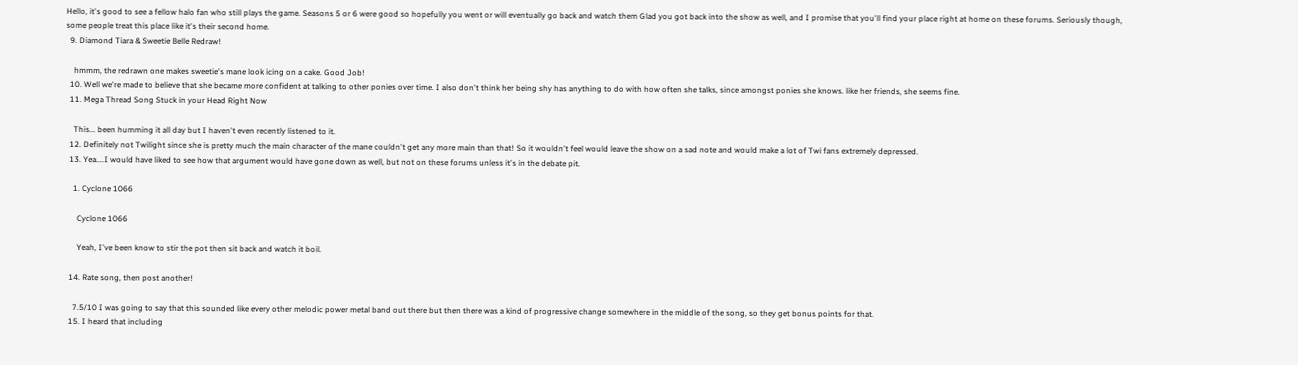Hello, it's good to see a fellow halo fan who still plays the game. Seasons 5 or 6 were good so hopefully you went or will eventually go back and watch them Glad you got back into the show as well, and I promise that you'll find your place right at home on these forums. Seriously though, some people treat this place like it's their second home.
  9. Diamond Tiara & Sweetie Belle Redraw!

    hmmm, the redrawn one makes sweetie's mane look icing on a cake. Good Job!
  10. Well we're made to believe that she became more confident at talking to other ponies over time. I also don't think her being shy has anything to do with how often she talks, since amongst ponies she knows. like her friends, she seems fine.
  11. Mega Thread Song Stuck in your Head Right Now

    This... been humming it all day but I haven't even recently listened to it.
  12. Definitely not Twilight since she is pretty much the main character of the mane couldn't get any more main than that! So it wouldn't feel would leave the show on a sad note and would make a lot of Twi fans extremely depressed.
  13. Yea....I would have liked to see how that argument would have gone down as well, but not on these forums unless it's in the debate pit.

    1. Cyclone 1066

      Cyclone 1066

      Yeah, I've been know to stir the pot then sit back and watch it boil.

  14. Rate song, then post another!

    7.5/10 I was going to say that this sounded like every other melodic power metal band out there but then there was a kind of progressive change somewhere in the middle of the song, so they get bonus points for that.
  15. I heard that including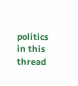politics in this thread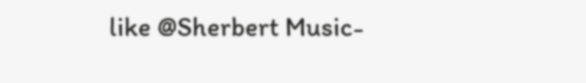like @Sherbert Music-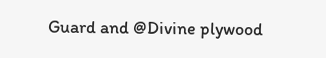Guard and @Divine plywood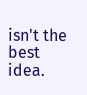isn't the best idea.